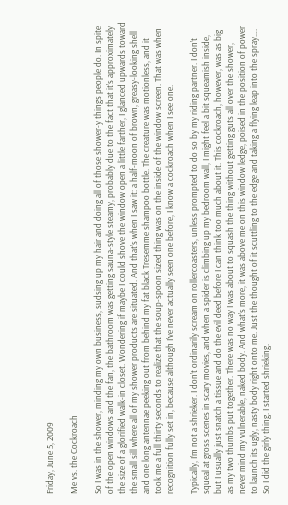Friday, June 5, 2009

Me vs. the Cockroach

So I was in the shower, minding my own business, sudsing up my hair and doing all of those shower-y things people do. In spite of the open windows and the fan, the bathroom was getting sauna-style steamy, probably due to the fact that it’s approximately the size of a glorified walk-in closet. Wondering if maybe I could shove the window open a little farther, I glanced upwards toward the small sill where all of my shower products are situated. And that’s when I saw it: a half-moon of brown, greasy-looking shell and one long antennae peeking out from behind my fat black Tresemme shampoo bottle. The creature was motionless, and it took me a full thirty seconds to realize that the soup-spoon sized thing was on the inside of the window screen. That was when recognition fully set in, because although I’ve never actually seen one before, I know a cockroach when I see one.

Typically, I’m not a shrieker. I don’t ordinarily scream on rollercoasters, unless prompted to do so by my riding partner. I don’t squeal at gross scenes in scary movies, and when a spider is climbing up my bedroom wall, I might feel a bit squeamish inside, but I usually just snatch a tissue and do the evil deed before I can think too much about it. This cockroach, however, was as big as my two thumbs put together. There was no way I was about to squash the thing without getting guts all over the shower, never mind my vulnerable, naked body. And what’s more, it was above me on this window ledge, poised in the position of power to launch its ugly, nasty body right onto me. Just the thought of it scuttling to the edge and taking a flying leap into the spray…. So I did the girly thing. I started shrieking.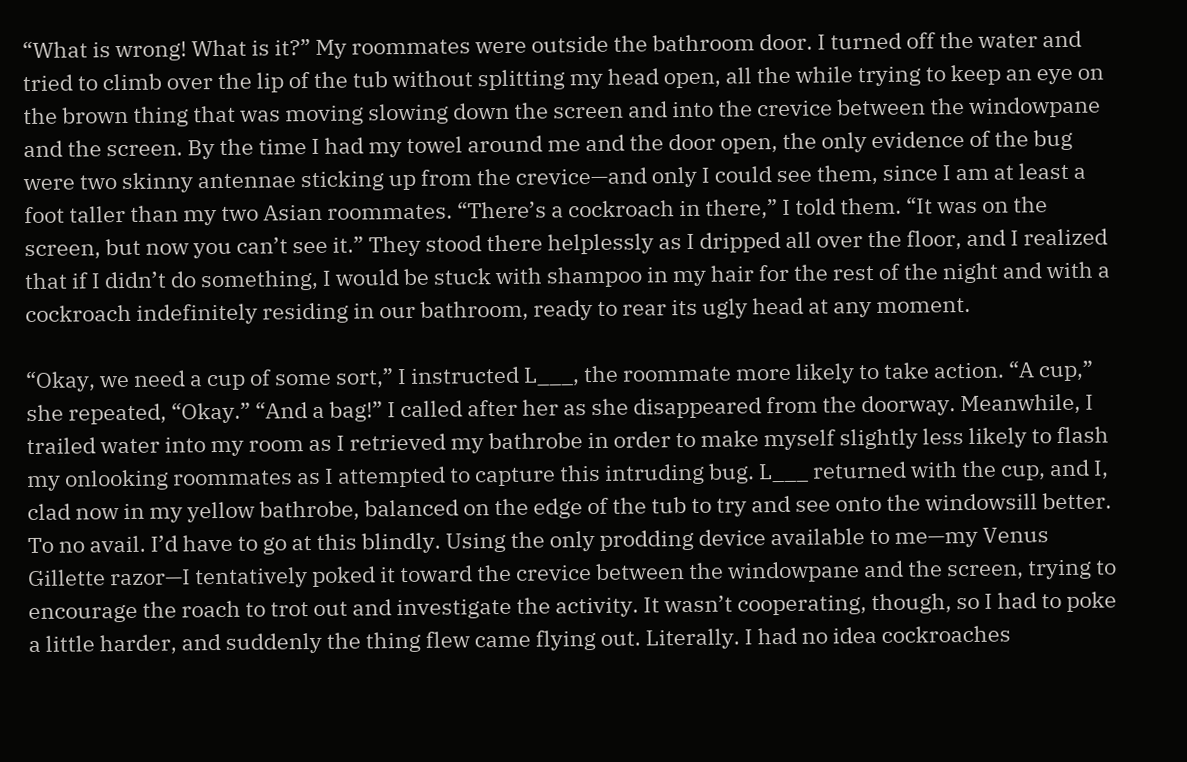“What is wrong! What is it?” My roommates were outside the bathroom door. I turned off the water and tried to climb over the lip of the tub without splitting my head open, all the while trying to keep an eye on the brown thing that was moving slowing down the screen and into the crevice between the windowpane and the screen. By the time I had my towel around me and the door open, the only evidence of the bug were two skinny antennae sticking up from the crevice—and only I could see them, since I am at least a foot taller than my two Asian roommates. “There’s a cockroach in there,” I told them. “It was on the screen, but now you can’t see it.” They stood there helplessly as I dripped all over the floor, and I realized that if I didn’t do something, I would be stuck with shampoo in my hair for the rest of the night and with a cockroach indefinitely residing in our bathroom, ready to rear its ugly head at any moment.

“Okay, we need a cup of some sort,” I instructed L___, the roommate more likely to take action. “A cup,” she repeated, “Okay.” “And a bag!” I called after her as she disappeared from the doorway. Meanwhile, I trailed water into my room as I retrieved my bathrobe in order to make myself slightly less likely to flash my onlooking roommates as I attempted to capture this intruding bug. L___ returned with the cup, and I, clad now in my yellow bathrobe, balanced on the edge of the tub to try and see onto the windowsill better. To no avail. I’d have to go at this blindly. Using the only prodding device available to me—my Venus Gillette razor—I tentatively poked it toward the crevice between the windowpane and the screen, trying to encourage the roach to trot out and investigate the activity. It wasn’t cooperating, though, so I had to poke a little harder, and suddenly the thing flew came flying out. Literally. I had no idea cockroaches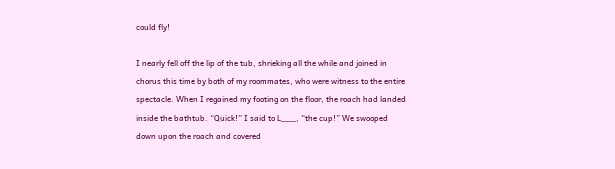could fly!

I nearly fell off the lip of the tub, shrieking all the while and joined in chorus this time by both of my roommates, who were witness to the entire spectacle. When I regained my footing on the floor, the roach had landed inside the bathtub. “Quick!” I said to L___, “the cup!” We swooped down upon the roach and covered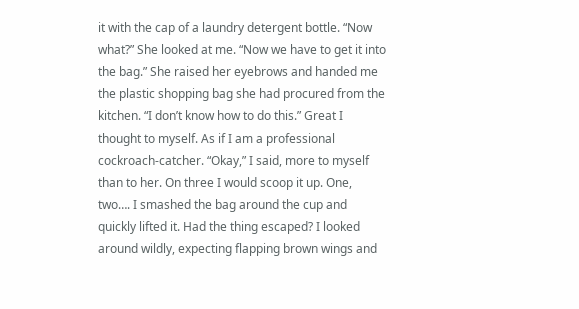it with the cap of a laundry detergent bottle. “Now what?” She looked at me. “Now we have to get it into the bag.” She raised her eyebrows and handed me the plastic shopping bag she had procured from the kitchen. “I don’t know how to do this.” Great I thought to myself. As if I am a professional cockroach-catcher. “Okay,” I said, more to myself than to her. On three I would scoop it up. One, two…. I smashed the bag around the cup and quickly lifted it. Had the thing escaped? I looked around wildly, expecting flapping brown wings and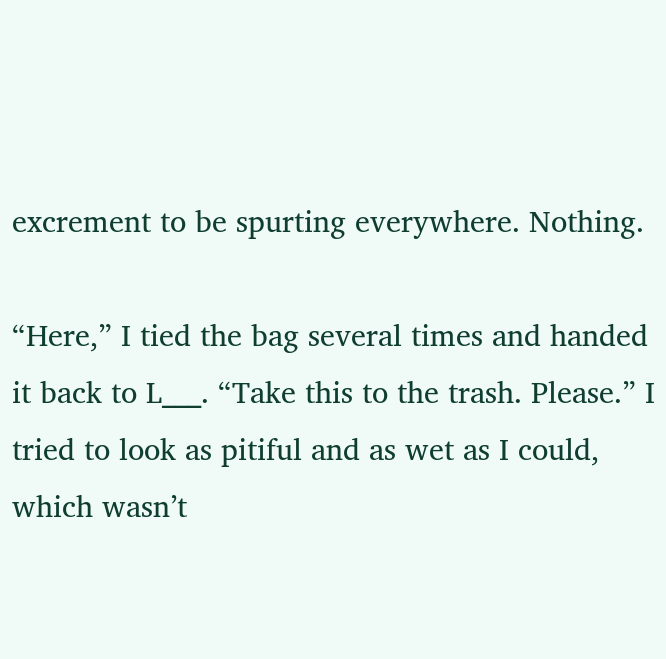excrement to be spurting everywhere. Nothing.

“Here,” I tied the bag several times and handed it back to L___. “Take this to the trash. Please.” I tried to look as pitiful and as wet as I could, which wasn’t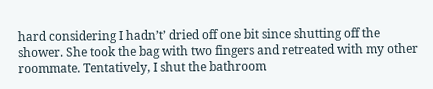hard considering I hadn’t’ dried off one bit since shutting off the shower. She took the bag with two fingers and retreated with my other roommate. Tentatively, I shut the bathroom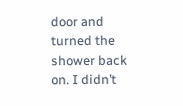door and turned the shower back on. I didn’t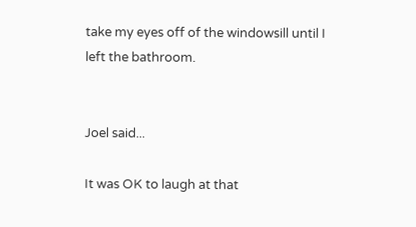take my eyes off of the windowsill until I left the bathroom.


Joel said...

It was OK to laugh at that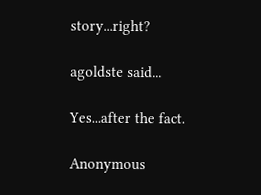story...right?

agoldste said...

Yes...after the fact.

Anonymous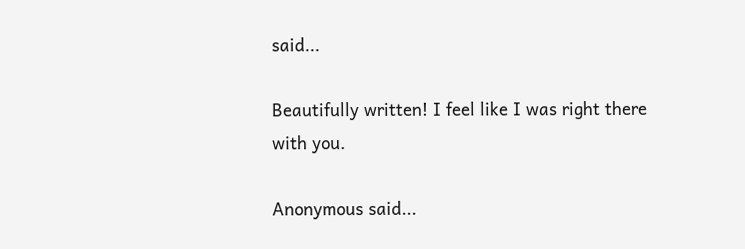said...

Beautifully written! I feel like I was right there with you.

Anonymous said...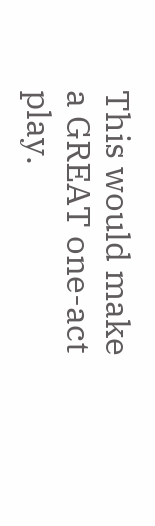This would make a GREAT one-act play.